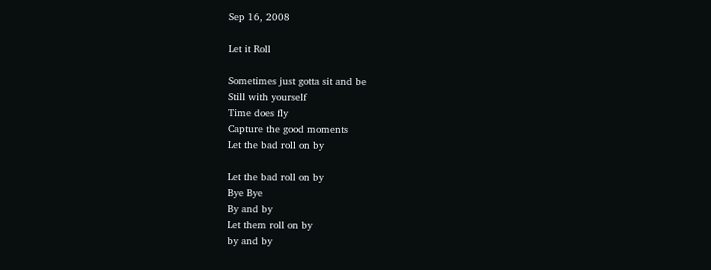Sep 16, 2008

Let it Roll

Sometimes just gotta sit and be
Still with yourself
Time does fly
Capture the good moments
Let the bad roll on by

Let the bad roll on by
Bye Bye
By and by
Let them roll on by
by and by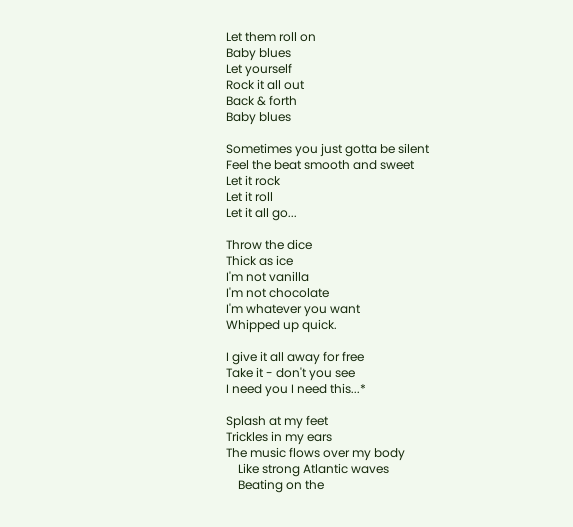Let them roll on
Baby blues
Let yourself
Rock it all out
Back & forth
Baby blues

Sometimes you just gotta be silent
Feel the beat smooth and sweet
Let it rock
Let it roll
Let it all go...

Throw the dice
Thick as ice
I'm not vanilla
I'm not chocolate
I'm whatever you want
Whipped up quick.

I give it all away for free
Take it - don't you see
I need you I need this...*

Splash at my feet
Trickles in my ears
The music flows over my body
    Like strong Atlantic waves
    Beating on the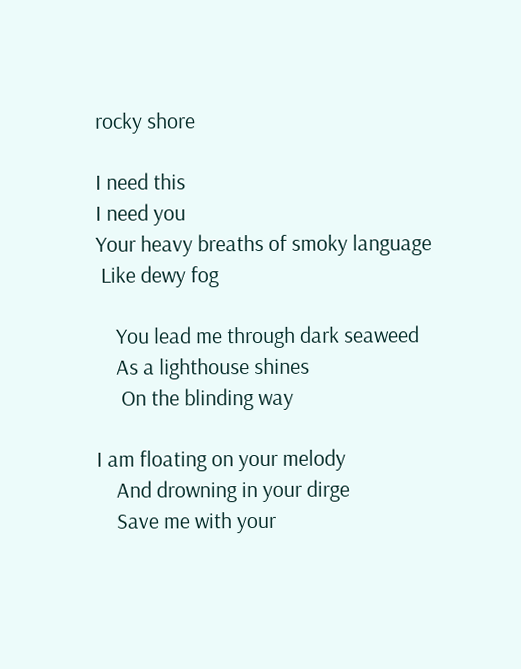rocky shore

I need this
I need you
Your heavy breaths of smoky language
 Like dewy fog

    You lead me through dark seaweed
    As a lighthouse shines
     On the blinding way

I am floating on your melody
    And drowning in your dirge
    Save me with your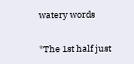watery words

*The 1st half just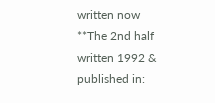written now
**The 2nd half written 1992 & published in: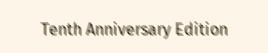Tenth Anniversary Edition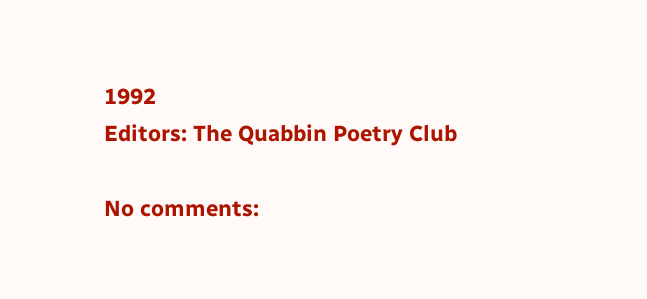1992
Editors: The Quabbin Poetry Club

No comments: